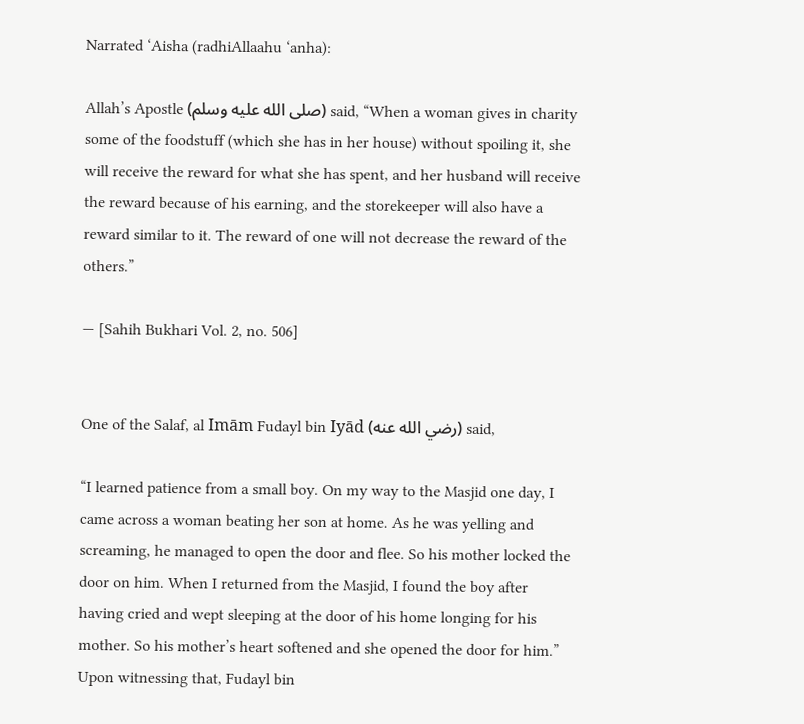Narrated ‘Aisha (radhiAllaahu ‘anha):

Allah’s Apostle (صلى الله عليه وسلم) said, “When a woman gives in charity some of the foodstuff (which she has in her house) without spoiling it, she will receive the reward for what she has spent, and her husband will receive the reward because of his earning, and the storekeeper will also have a reward similar to it. The reward of one will not decrease the reward of the others.”

— [Sahih Bukhari Vol. 2, no. 506]


One of the Salaf, al Imām Fudayl bin Iyād (رضي الله عنه) said,

“I learned patience from a small boy. On my way to the Masjid one day, I came across a woman beating her son at home. As he was yelling and screaming, he managed to open the door and flee. So his mother locked the door on him. When I returned from the Masjid, I found the boy after having cried and wept sleeping at the door of his home longing for his mother. So his mother’s heart softened and she opened the door for him.” Upon witnessing that, Fudayl bin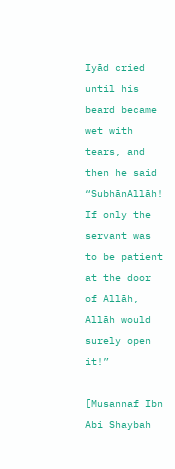Iyād cried until his beard became wet with tears, and then he said “SubhānAllāh! If only the servant was to be patient at the door of Allāh, Allāh would surely open it!”

[Musannaf Ibn Abi Shaybah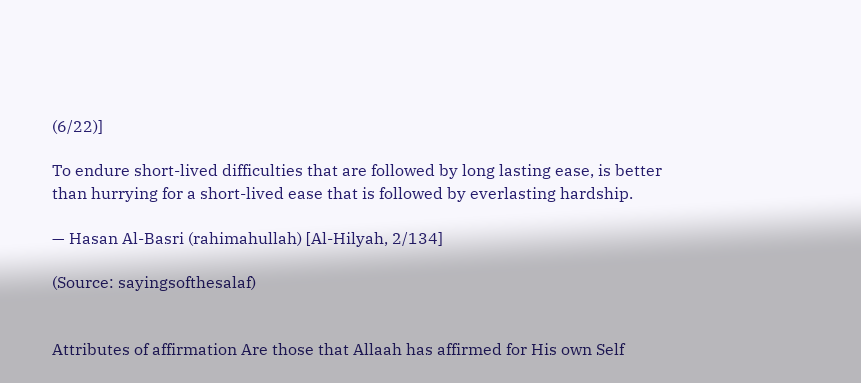(6/22)]

To endure short-lived difficulties that are followed by long lasting ease, is better than hurrying for a short-lived ease that is followed by everlasting hardship.

— Hasan Al-Basri (rahimahullah) [Al-Hilyah, 2/134]

(Source: sayingsofthesalaf)


Attributes of affirmation Are those that Allaah has affirmed for His own Self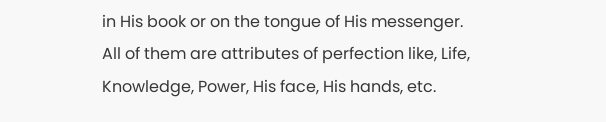in His book or on the tongue of His messenger. All of them are attributes of perfection like, Life, Knowledge, Power, His face, His hands, etc.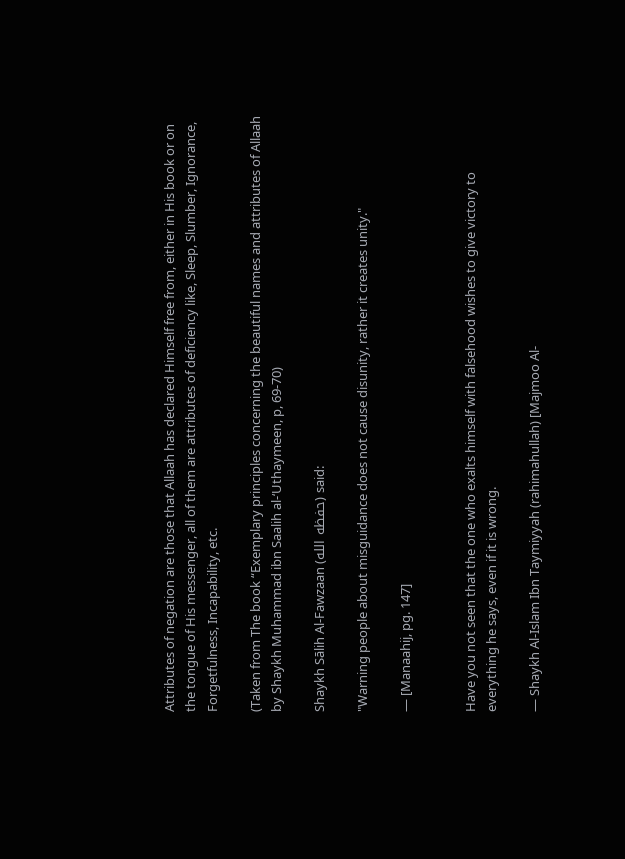Attributes of negation are those that Allaah has declared Himself free from, either in His book or on the tongue of His messenger, all of them are attributes of deficiency like, Sleep, Slumber, Ignorance, Forgetfulness, Incapability, etc.

(Taken from The book “Exemplary principles concerning the beautiful names and attributes of Allaah by Shaykh Muhammad ibn Saalih al-‘Uthaymeen, p, 69-70)

Shaykh Sālih Al-Fawzaan (حفظه الله) said:

"Warning people about misguidance does not cause disunity, rather it creates unity."

— [Manaahij, pg. 147]


Have you not seen that the one who exalts himself with falsehood wishes to give victory to everything he says, even if it is wrong.

— Shaykh Al-Islam Ibn Taymiyyah (rahimahullah) [Majmoo Al-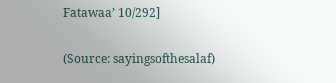Fatawaa’ 10/292]

(Source: sayingsofthesalaf)